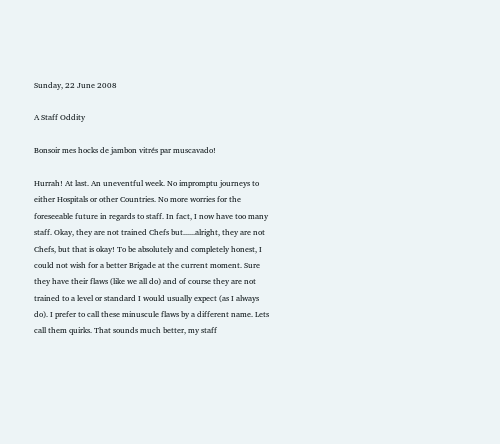Sunday, 22 June 2008

A Staff Oddity

Bonsoir mes hocks de jambon vitrés par muscavado!

Hurrah! At last. An uneventful week. No impromptu journeys to either Hospitals or other Countries. No more worries for the foreseeable future in regards to staff. In fact, I now have too many staff. Okay, they are not trained Chefs but......alright, they are not Chefs, but that is okay! To be absolutely and completely honest, I could not wish for a better Brigade at the current moment. Sure they have their flaws (like we all do) and of course they are not trained to a level or standard I would usually expect (as I always do). I prefer to call these minuscule flaws by a different name. Lets call them quirks. That sounds much better, my staff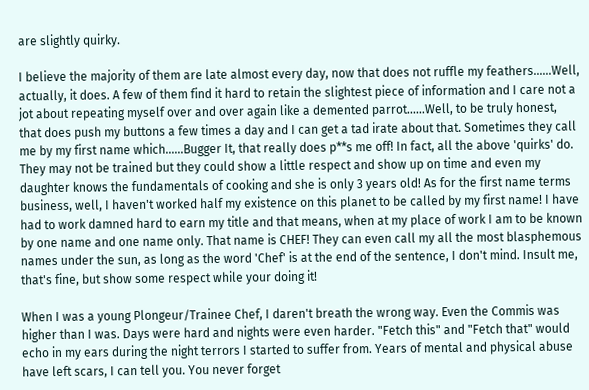are slightly quirky.

I believe the majority of them are late almost every day, now that does not ruffle my feathers......Well, actually, it does. A few of them find it hard to retain the slightest piece of information and I care not a jot about repeating myself over and over again like a demented parrot......Well, to be truly honest, that does push my buttons a few times a day and I can get a tad irate about that. Sometimes they call me by my first name which......Bugger It, that really does p**s me off! In fact, all the above 'quirks' do. They may not be trained but they could show a little respect and show up on time and even my daughter knows the fundamentals of cooking and she is only 3 years old! As for the first name terms business, well, I haven't worked half my existence on this planet to be called by my first name! I have had to work damned hard to earn my title and that means, when at my place of work I am to be known by one name and one name only. That name is CHEF! They can even call my all the most blasphemous names under the sun, as long as the word 'Chef' is at the end of the sentence, I don't mind. Insult me, that's fine, but show some respect while your doing it!

When I was a young Plongeur/Trainee Chef, I daren't breath the wrong way. Even the Commis was higher than I was. Days were hard and nights were even harder. "Fetch this" and "Fetch that" would echo in my ears during the night terrors I started to suffer from. Years of mental and physical abuse have left scars, I can tell you. You never forget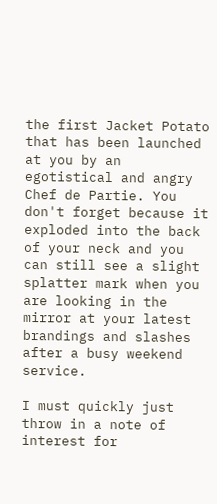the first Jacket Potato that has been launched at you by an egotistical and angry Chef de Partie. You don't forget because it exploded into the back of your neck and you can still see a slight splatter mark when you are looking in the mirror at your latest brandings and slashes after a busy weekend service.

I must quickly just throw in a note of interest for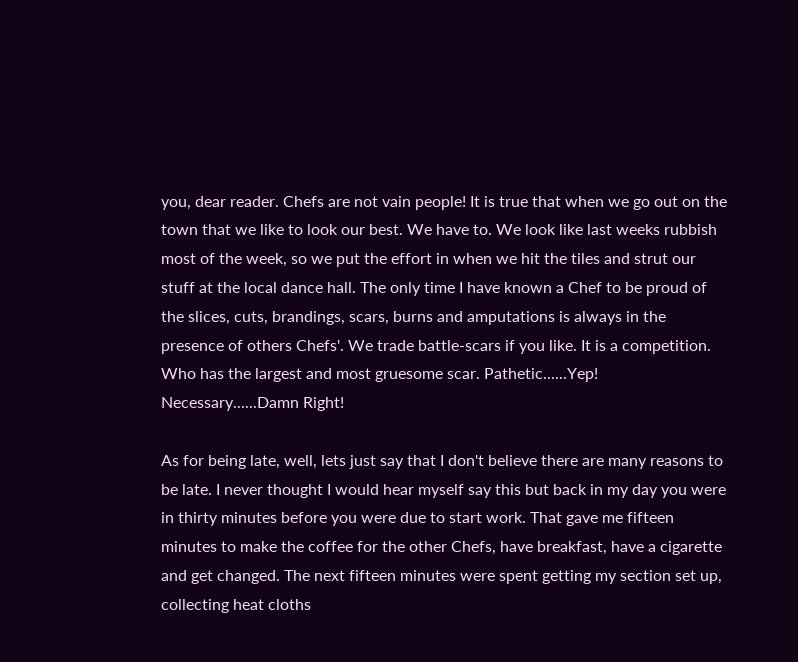you, dear reader. Chefs are not vain people! It is true that when we go out on the town that we like to look our best. We have to. We look like last weeks rubbish most of the week, so we put the effort in when we hit the tiles and strut our stuff at the local dance hall. The only time I have known a Chef to be proud of the slices, cuts, brandings, scars, burns and amputations is always in the presence of others Chefs'. We trade battle-scars if you like. It is a competition. Who has the largest and most gruesome scar. Pathetic......Yep! Necessary......Damn Right!

As for being late, well, lets just say that I don't believe there are many reasons to be late. I never thought I would hear myself say this but back in my day you were in thirty minutes before you were due to start work. That gave me fifteen minutes to make the coffee for the other Chefs, have breakfast, have a cigarette and get changed. The next fifteen minutes were spent getting my section set up, collecting heat cloths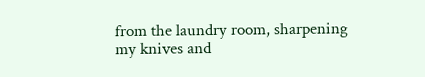from the laundry room, sharpening my knives and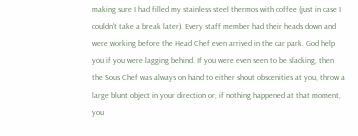making sure I had filled my stainless steel thermos with coffee (just in case I couldn't take a break later). Every staff member had their heads down and were working before the Head Chef even arrived in the car park. God help you if you were lagging behind. If you were even seen to be slacking, then the Sous Chef was always on hand to either shout obscenities at you, throw a large blunt object in your direction or, if nothing happened at that moment, you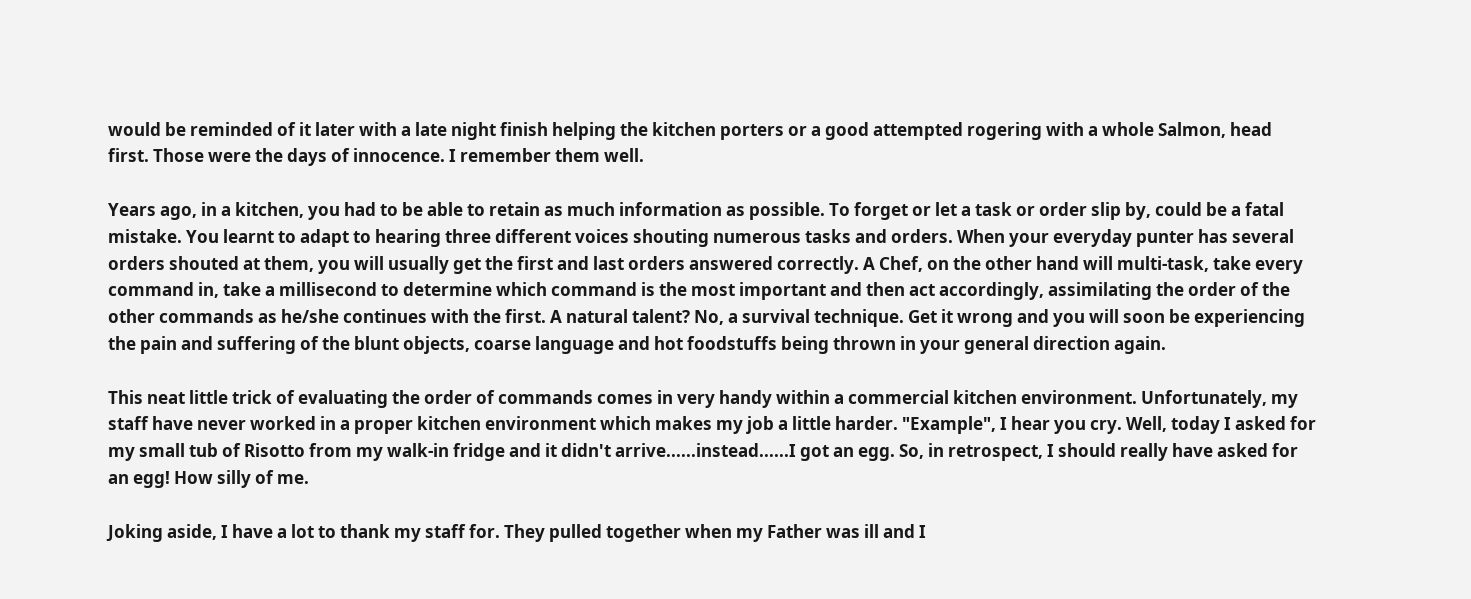would be reminded of it later with a late night finish helping the kitchen porters or a good attempted rogering with a whole Salmon, head first. Those were the days of innocence. I remember them well.

Years ago, in a kitchen, you had to be able to retain as much information as possible. To forget or let a task or order slip by, could be a fatal mistake. You learnt to adapt to hearing three different voices shouting numerous tasks and orders. When your everyday punter has several orders shouted at them, you will usually get the first and last orders answered correctly. A Chef, on the other hand will multi-task, take every command in, take a millisecond to determine which command is the most important and then act accordingly, assimilating the order of the other commands as he/she continues with the first. A natural talent? No, a survival technique. Get it wrong and you will soon be experiencing the pain and suffering of the blunt objects, coarse language and hot foodstuffs being thrown in your general direction again.

This neat little trick of evaluating the order of commands comes in very handy within a commercial kitchen environment. Unfortunately, my staff have never worked in a proper kitchen environment which makes my job a little harder. "Example", I hear you cry. Well, today I asked for my small tub of Risotto from my walk-in fridge and it didn't arrive......instead......I got an egg. So, in retrospect, I should really have asked for an egg! How silly of me.

Joking aside, I have a lot to thank my staff for. They pulled together when my Father was ill and I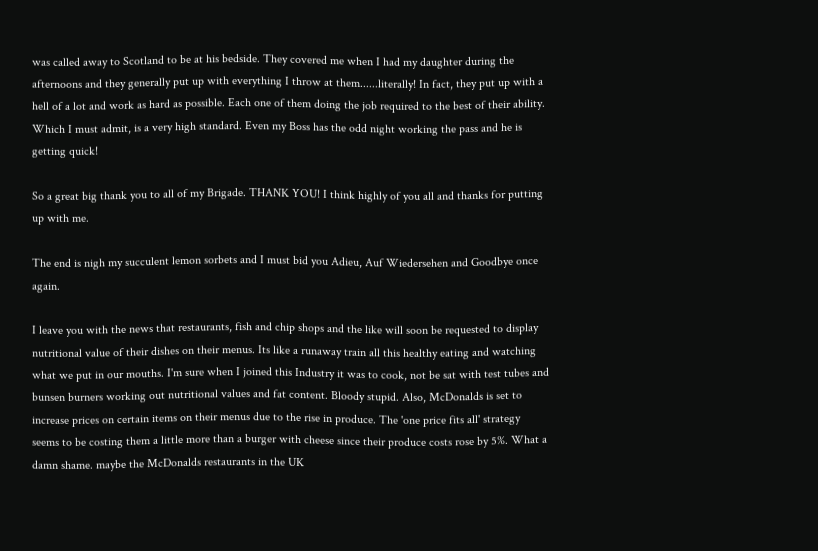was called away to Scotland to be at his bedside. They covered me when I had my daughter during the afternoons and they generally put up with everything I throw at them......literally! In fact, they put up with a hell of a lot and work as hard as possible. Each one of them doing the job required to the best of their ability. Which I must admit, is a very high standard. Even my Boss has the odd night working the pass and he is getting quick!

So a great big thank you to all of my Brigade. THANK YOU! I think highly of you all and thanks for putting up with me.

The end is nigh my succulent lemon sorbets and I must bid you Adieu, Auf Wiedersehen and Goodbye once again.

I leave you with the news that restaurants, fish and chip shops and the like will soon be requested to display nutritional value of their dishes on their menus. Its like a runaway train all this healthy eating and watching what we put in our mouths. I'm sure when I joined this Industry it was to cook, not be sat with test tubes and bunsen burners working out nutritional values and fat content. Bloody stupid. Also, McDonalds is set to increase prices on certain items on their menus due to the rise in produce. The 'one price fits all' strategy seems to be costing them a little more than a burger with cheese since their produce costs rose by 5%. What a damn shame. maybe the McDonalds restaurants in the UK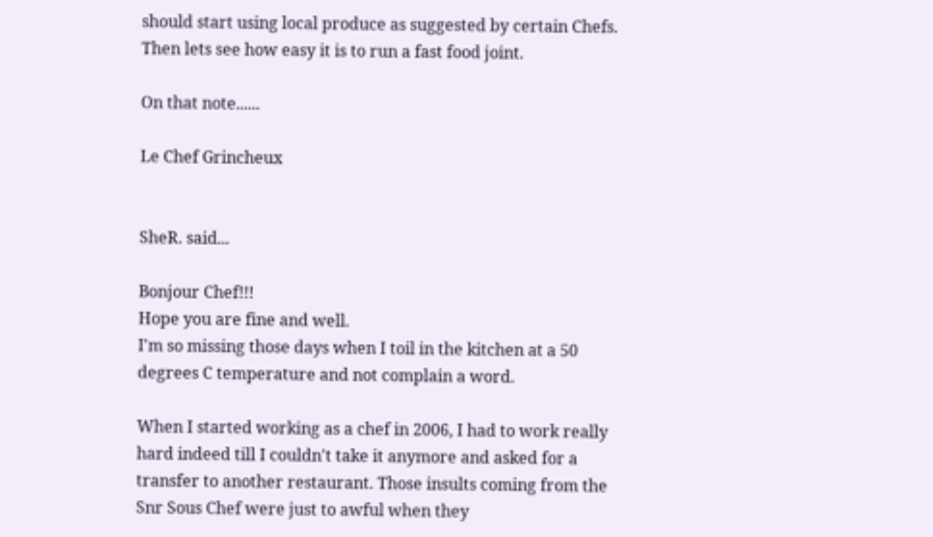should start using local produce as suggested by certain Chefs. Then lets see how easy it is to run a fast food joint.

On that note......

Le Chef Grincheux


SheR. said...

Bonjour Chef!!!
Hope you are fine and well.
I'm so missing those days when I toil in the kitchen at a 50 degrees C temperature and not complain a word.

When I started working as a chef in 2006, I had to work really hard indeed till I couldn't take it anymore and asked for a transfer to another restaurant. Those insults coming from the Snr Sous Chef were just to awful when they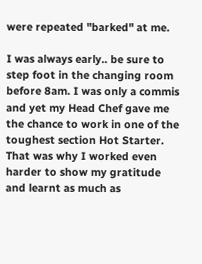were repeated "barked" at me.

I was always early.. be sure to step foot in the changing room before 8am. I was only a commis and yet my Head Chef gave me the chance to work in one of the toughest section Hot Starter. That was why I worked even harder to show my gratitude and learnt as much as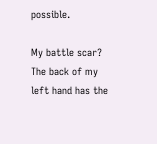possible.

My battle scar? The back of my left hand has the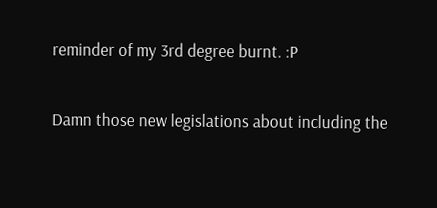reminder of my 3rd degree burnt. :P

Damn those new legislations about including the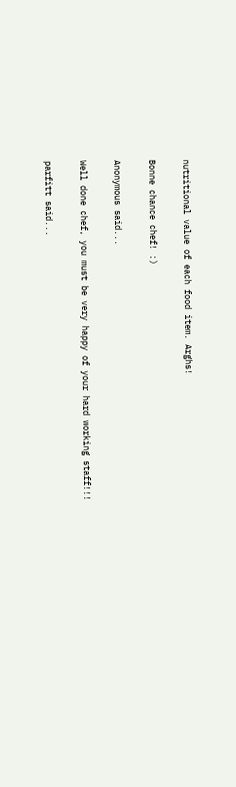nutritional value of each food item. Arghs!

Bonne chance chef! :)

Anonymous said...

Well done chef, you must be very happy of your hard working staff!!!

parfitt said...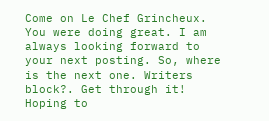Come on Le Chef Grincheux. You were doing great. I am always looking forward to your next posting. So, where is the next one. Writers block?. Get through it! Hoping to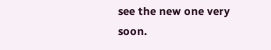see the new one very soon.